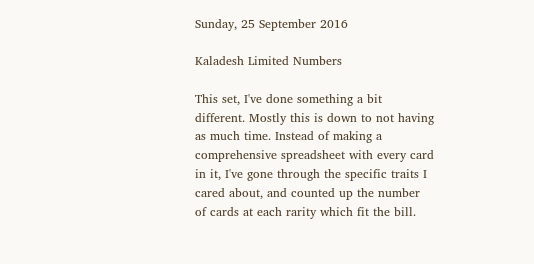Sunday, 25 September 2016

Kaladesh Limited Numbers

This set, I've done something a bit different. Mostly this is down to not having as much time. Instead of making a comprehensive spreadsheet with every card in it, I've gone through the specific traits I cared about, and counted up the number of cards at each rarity which fit the bill.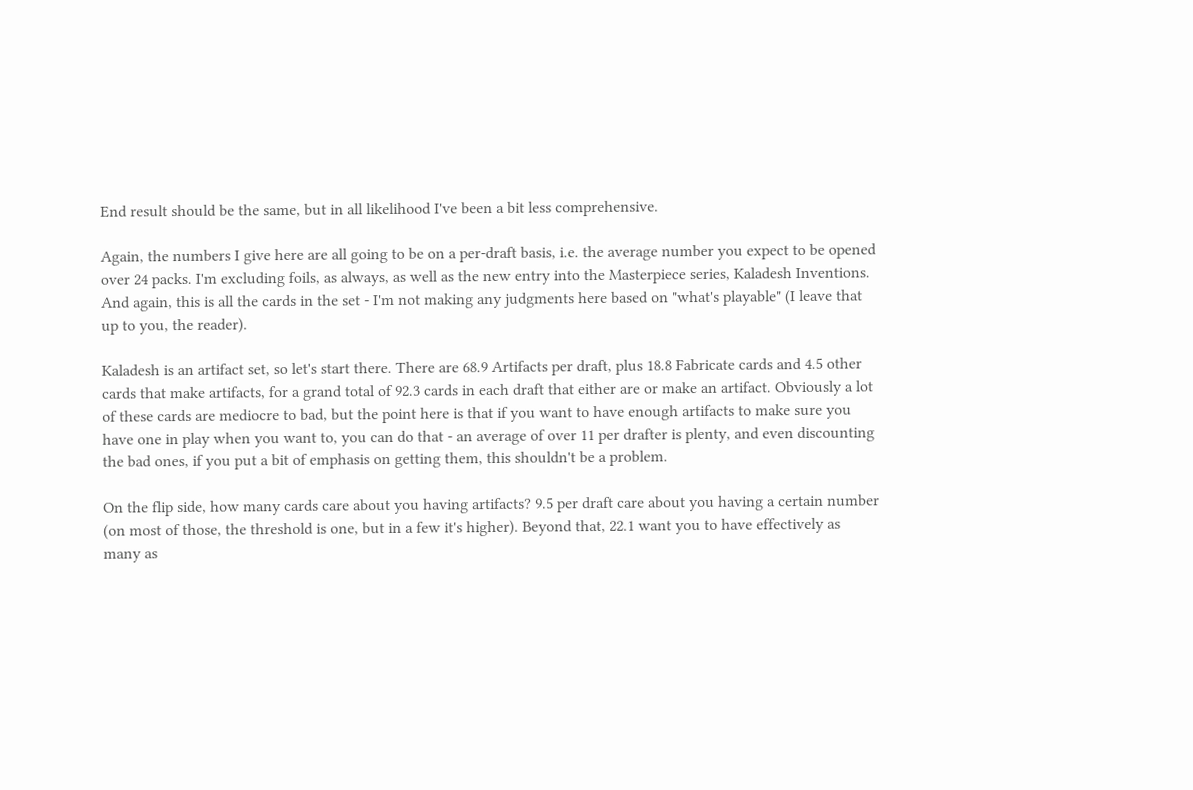End result should be the same, but in all likelihood I've been a bit less comprehensive.

Again, the numbers I give here are all going to be on a per-draft basis, i.e. the average number you expect to be opened over 24 packs. I'm excluding foils, as always, as well as the new entry into the Masterpiece series, Kaladesh Inventions. And again, this is all the cards in the set - I'm not making any judgments here based on "what's playable" (I leave that up to you, the reader).

Kaladesh is an artifact set, so let's start there. There are 68.9 Artifacts per draft, plus 18.8 Fabricate cards and 4.5 other cards that make artifacts, for a grand total of 92.3 cards in each draft that either are or make an artifact. Obviously a lot of these cards are mediocre to bad, but the point here is that if you want to have enough artifacts to make sure you have one in play when you want to, you can do that - an average of over 11 per drafter is plenty, and even discounting the bad ones, if you put a bit of emphasis on getting them, this shouldn't be a problem.

On the flip side, how many cards care about you having artifacts? 9.5 per draft care about you having a certain number (on most of those, the threshold is one, but in a few it's higher). Beyond that, 22.1 want you to have effectively as many as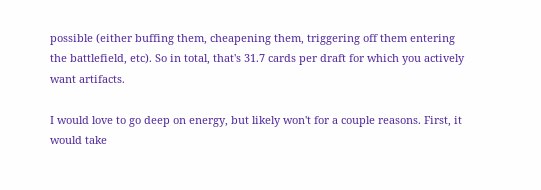possible (either buffing them, cheapening them, triggering off them entering the battlefield, etc). So in total, that's 31.7 cards per draft for which you actively want artifacts.

I would love to go deep on energy, but likely won't for a couple reasons. First, it would take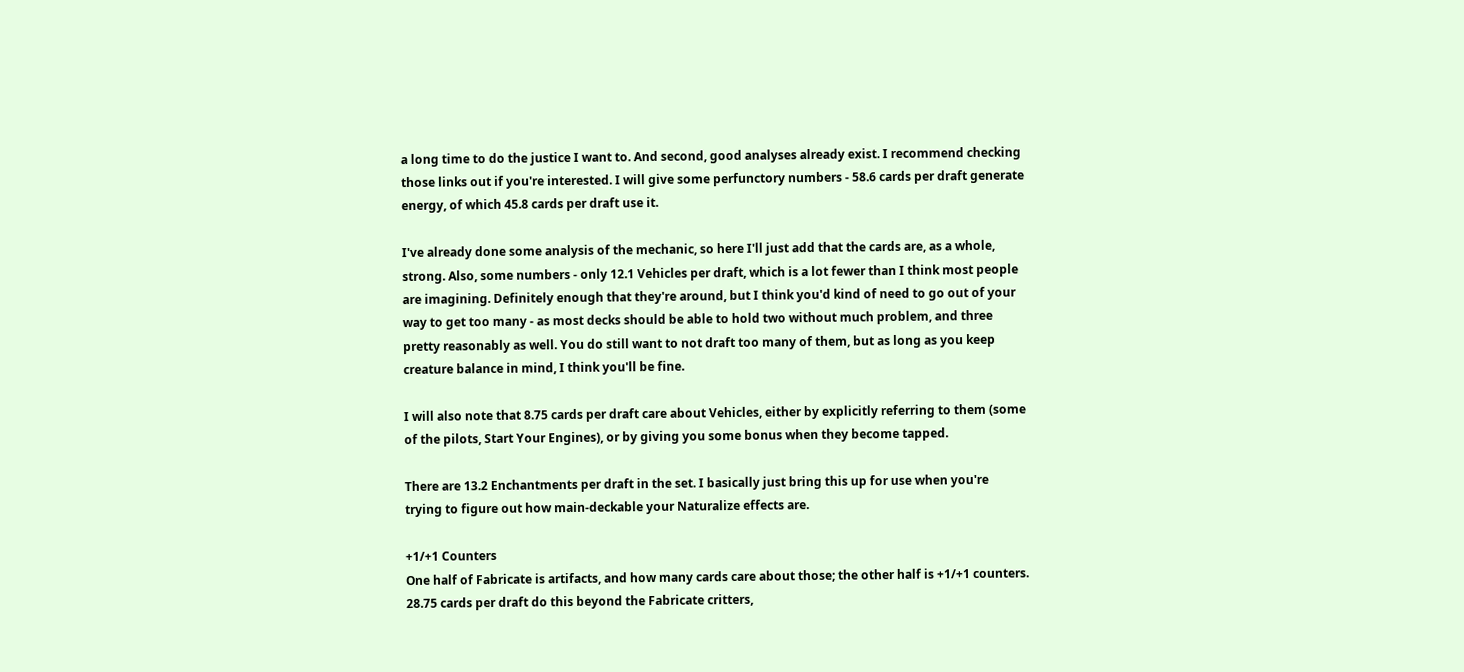a long time to do the justice I want to. And second, good analyses already exist. I recommend checking those links out if you're interested. I will give some perfunctory numbers - 58.6 cards per draft generate energy, of which 45.8 cards per draft use it.

I've already done some analysis of the mechanic, so here I'll just add that the cards are, as a whole, strong. Also, some numbers - only 12.1 Vehicles per draft, which is a lot fewer than I think most people are imagining. Definitely enough that they're around, but I think you'd kind of need to go out of your way to get too many - as most decks should be able to hold two without much problem, and three pretty reasonably as well. You do still want to not draft too many of them, but as long as you keep creature balance in mind, I think you'll be fine.

I will also note that 8.75 cards per draft care about Vehicles, either by explicitly referring to them (some of the pilots, Start Your Engines), or by giving you some bonus when they become tapped.

There are 13.2 Enchantments per draft in the set. I basically just bring this up for use when you're trying to figure out how main-deckable your Naturalize effects are.

+1/+1 Counters
One half of Fabricate is artifacts, and how many cards care about those; the other half is +1/+1 counters. 28.75 cards per draft do this beyond the Fabricate critters,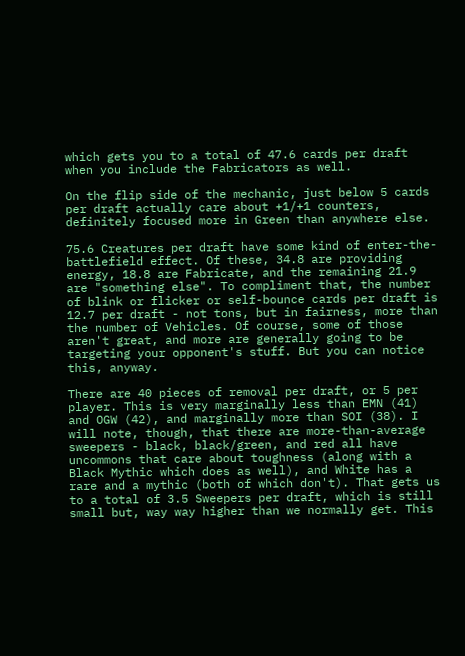which gets you to a total of 47.6 cards per draft when you include the Fabricators as well.

On the flip side of the mechanic, just below 5 cards per draft actually care about +1/+1 counters, definitely focused more in Green than anywhere else.

75.6 Creatures per draft have some kind of enter-the-battlefield effect. Of these, 34.8 are providing energy, 18.8 are Fabricate, and the remaining 21.9 are "something else". To compliment that, the number of blink or flicker or self-bounce cards per draft is 12.7 per draft - not tons, but in fairness, more than the number of Vehicles. Of course, some of those aren't great, and more are generally going to be targeting your opponent's stuff. But you can notice this, anyway.

There are 40 pieces of removal per draft, or 5 per player. This is very marginally less than EMN (41) and OGW (42), and marginally more than SOI (38). I will note, though, that there are more-than-average sweepers - black, black/green, and red all have uncommons that care about toughness (along with a Black Mythic which does as well), and White has a rare and a mythic (both of which don't). That gets us to a total of 3.5 Sweepers per draft, which is still small but, way way higher than we normally get. This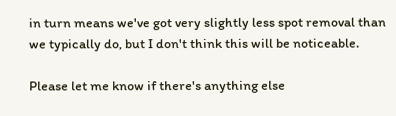in turn means we've got very slightly less spot removal than we typically do, but I don't think this will be noticeable.

Please let me know if there's anything else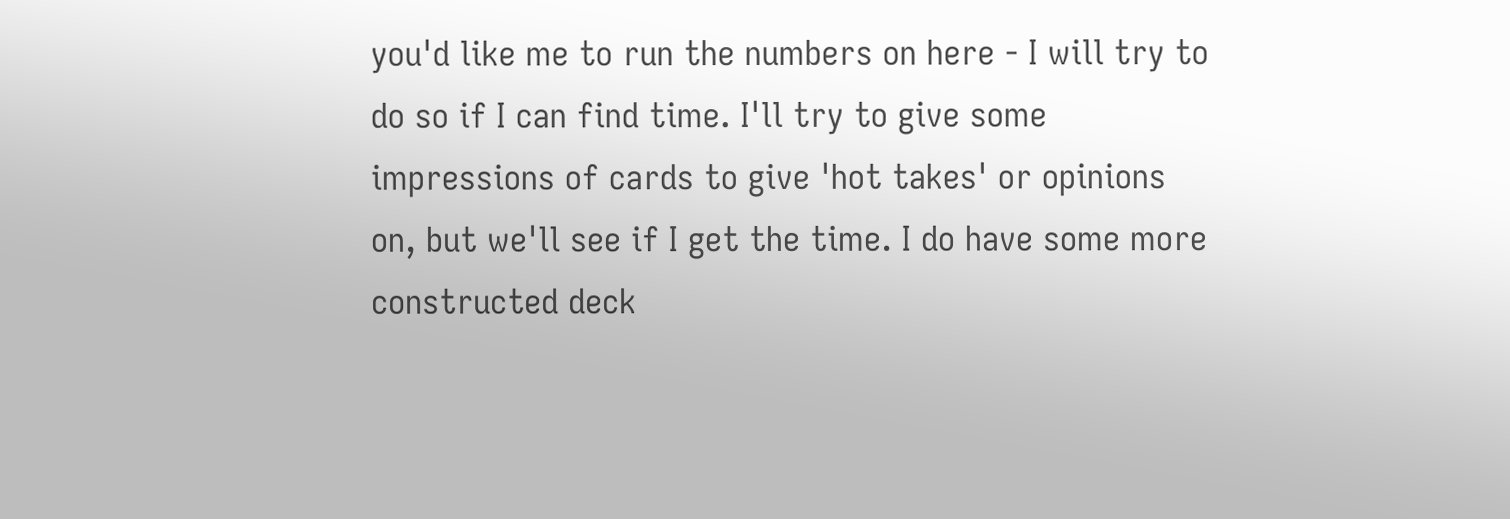you'd like me to run the numbers on here - I will try to do so if I can find time. I'll try to give some impressions of cards to give 'hot takes' or opinions on, but we'll see if I get the time. I do have some more constructed deck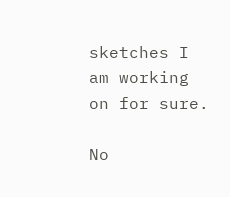sketches I am working on for sure.

No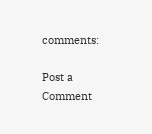comments:

Post a Comment